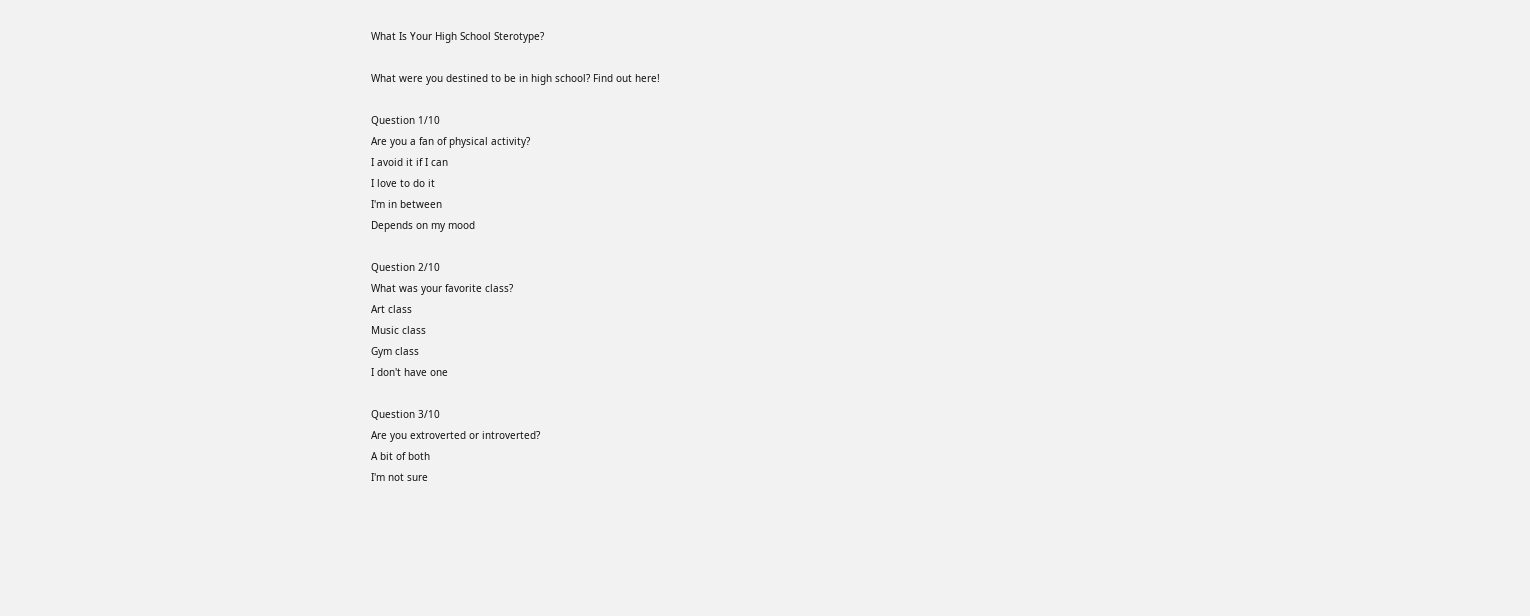What Is Your High School Sterotype?

What were you destined to be in high school? Find out here!

Question 1/10
Are you a fan of physical activity?
I avoid it if I can
I love to do it
I'm in between
Depends on my mood

Question 2/10
What was your favorite class?
Art class
Music class
Gym class
I don't have one

Question 3/10
Are you extroverted or introverted?
A bit of both
I'm not sure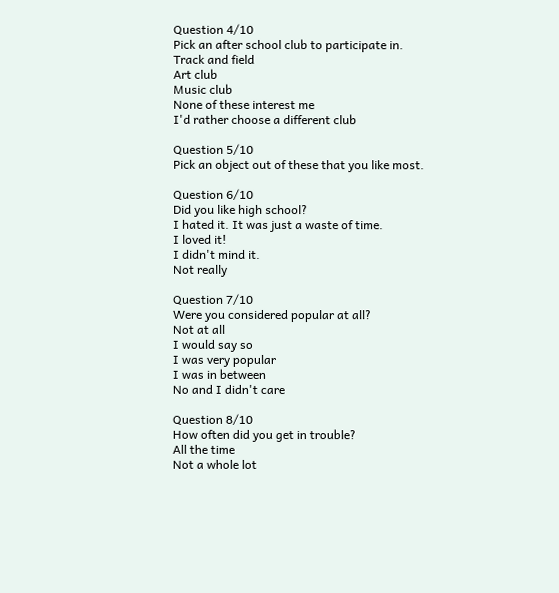Question 4/10
Pick an after school club to participate in.
Track and field
Art club
Music club
None of these interest me
I'd rather choose a different club

Question 5/10
Pick an object out of these that you like most.

Question 6/10
Did you like high school?
I hated it. It was just a waste of time.
I loved it!
I didn't mind it.
Not really

Question 7/10
Were you considered popular at all?
Not at all
I would say so
I was very popular
I was in between
No and I didn't care

Question 8/10
How often did you get in trouble?
All the time
Not a whole lot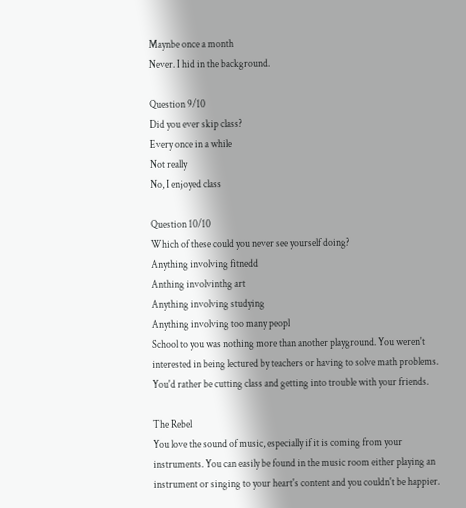Maynbe once a month
Never. I hid in the background.

Question 9/10
Did you ever skip class?
Every once in a while
Not really
No, I enjoyed class

Question 10/10
Which of these could you never see yourself doing?
Anything involving fitnedd
Anthing involvinthg art
Anything involving studying
Anything involving too many peopl
School to you was nothing more than another playground. You weren't interested in being lectured by teachers or having to solve math problems. You'd rather be cutting class and getting into trouble with your friends.

The Rebel
You love the sound of music, especially if it is coming from your instruments. You can easily be found in the music room either playing an instrument or singing to your heart's content and you couldn't be happier.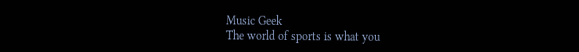Music Geek
The world of sports is what you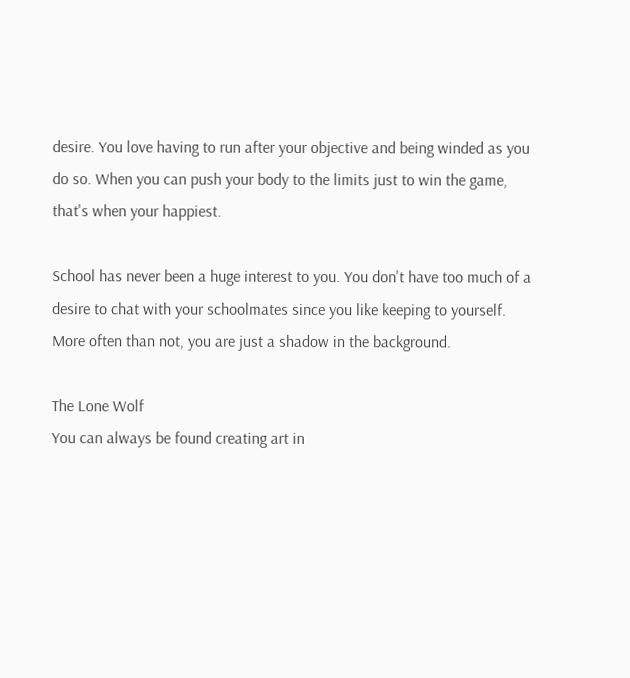desire. You love having to run after your objective and being winded as you do so. When you can push your body to the limits just to win the game, that's when your happiest.

School has never been a huge interest to you. You don't have too much of a desire to chat with your schoolmates since you like keeping to yourself. More often than not, you are just a shadow in the background.

The Lone Wolf
You can always be found creating art in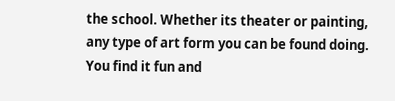the school. Whether its theater or painting, any type of art form you can be found doing. You find it fun and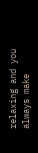relaxing and you always make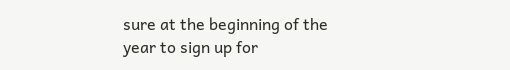sure at the beginning of the year to sign up for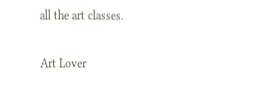all the art classes.

Art Lover